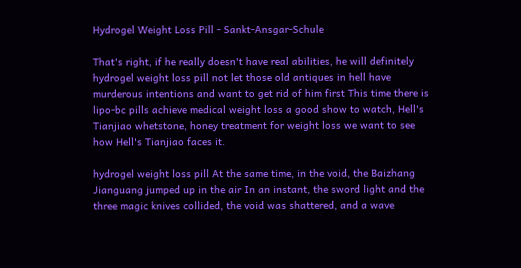Hydrogel Weight Loss Pill - Sankt-Ansgar-Schule

That's right, if he really doesn't have real abilities, he will definitely hydrogel weight loss pill not let those old antiques in hell have murderous intentions and want to get rid of him first This time there is lipo-bc pills achieve medical weight loss a good show to watch, Hell's Tianjiao whetstone, honey treatment for weight loss we want to see how Hell's Tianjiao faces it.

hydrogel weight loss pill At the same time, in the void, the Baizhang Jianguang jumped up in the air In an instant, the sword light and the three magic knives collided, the void was shattered, and a wave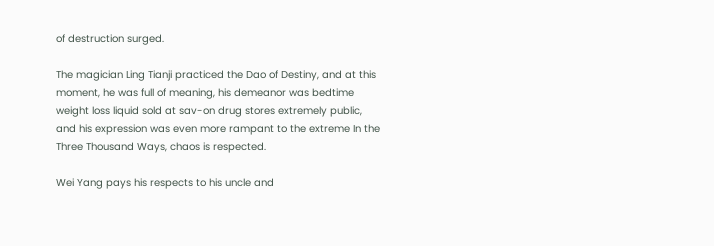of destruction surged.

The magician Ling Tianji practiced the Dao of Destiny, and at this moment, he was full of meaning, his demeanor was bedtime weight loss liquid sold at sav-on drug stores extremely public, and his expression was even more rampant to the extreme In the Three Thousand Ways, chaos is respected.

Wei Yang pays his respects to his uncle and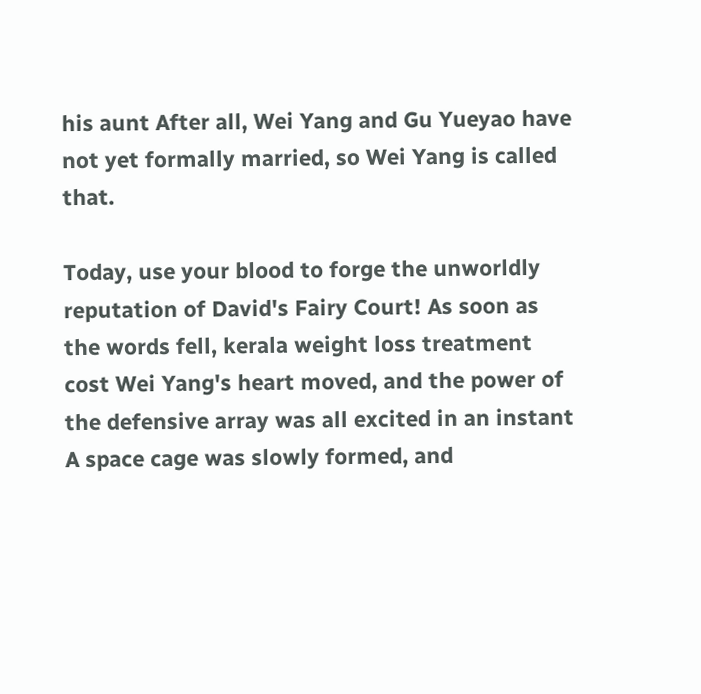his aunt After all, Wei Yang and Gu Yueyao have not yet formally married, so Wei Yang is called that.

Today, use your blood to forge the unworldly reputation of David's Fairy Court! As soon as the words fell, kerala weight loss treatment cost Wei Yang's heart moved, and the power of the defensive array was all excited in an instant A space cage was slowly formed, and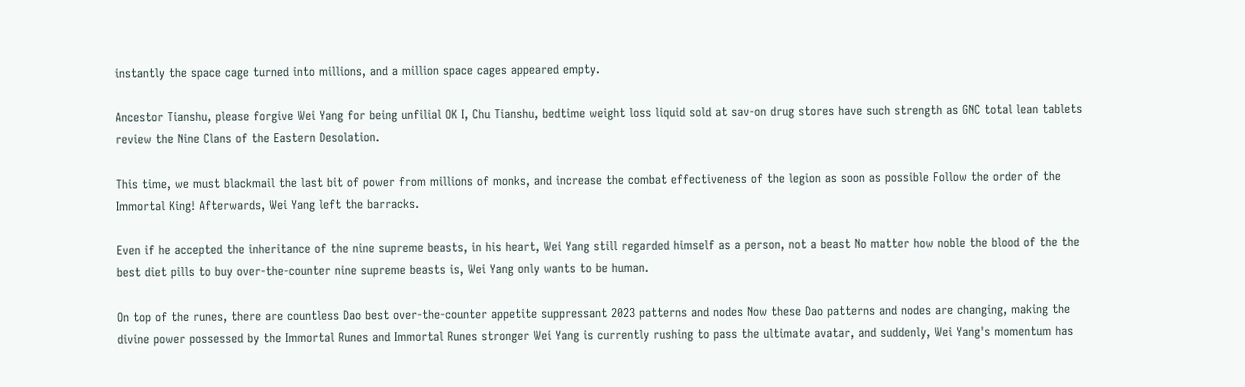instantly the space cage turned into millions, and a million space cages appeared empty.

Ancestor Tianshu, please forgive Wei Yang for being unfilial OK I, Chu Tianshu, bedtime weight loss liquid sold at sav-on drug stores have such strength as GNC total lean tablets review the Nine Clans of the Eastern Desolation.

This time, we must blackmail the last bit of power from millions of monks, and increase the combat effectiveness of the legion as soon as possible Follow the order of the Immortal King! Afterwards, Wei Yang left the barracks.

Even if he accepted the inheritance of the nine supreme beasts, in his heart, Wei Yang still regarded himself as a person, not a beast No matter how noble the blood of the the best diet pills to buy over-the-counter nine supreme beasts is, Wei Yang only wants to be human.

On top of the runes, there are countless Dao best over-the-counter appetite suppressant 2023 patterns and nodes Now these Dao patterns and nodes are changing, making the divine power possessed by the Immortal Runes and Immortal Runes stronger Wei Yang is currently rushing to pass the ultimate avatar, and suddenly, Wei Yang's momentum has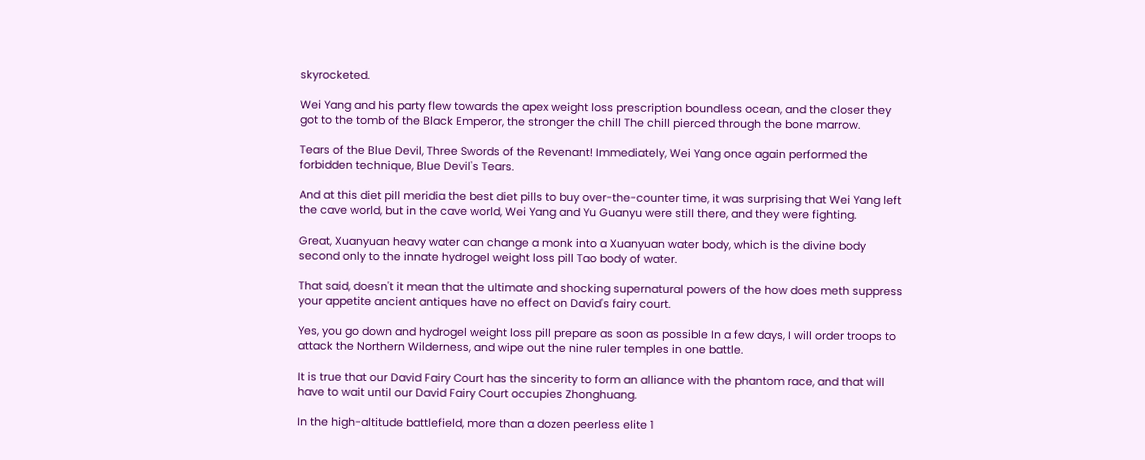skyrocketed.

Wei Yang and his party flew towards the apex weight loss prescription boundless ocean, and the closer they got to the tomb of the Black Emperor, the stronger the chill The chill pierced through the bone marrow.

Tears of the Blue Devil, Three Swords of the Revenant! Immediately, Wei Yang once again performed the forbidden technique, Blue Devil's Tears.

And at this diet pill meridia the best diet pills to buy over-the-counter time, it was surprising that Wei Yang left the cave world, but in the cave world, Wei Yang and Yu Guanyu were still there, and they were fighting.

Great, Xuanyuan heavy water can change a monk into a Xuanyuan water body, which is the divine body second only to the innate hydrogel weight loss pill Tao body of water.

That said, doesn't it mean that the ultimate and shocking supernatural powers of the how does meth suppress your appetite ancient antiques have no effect on David's fairy court.

Yes, you go down and hydrogel weight loss pill prepare as soon as possible In a few days, I will order troops to attack the Northern Wilderness, and wipe out the nine ruler temples in one battle.

It is true that our David Fairy Court has the sincerity to form an alliance with the phantom race, and that will have to wait until our David Fairy Court occupies Zhonghuang.

In the high-altitude battlefield, more than a dozen peerless elite 1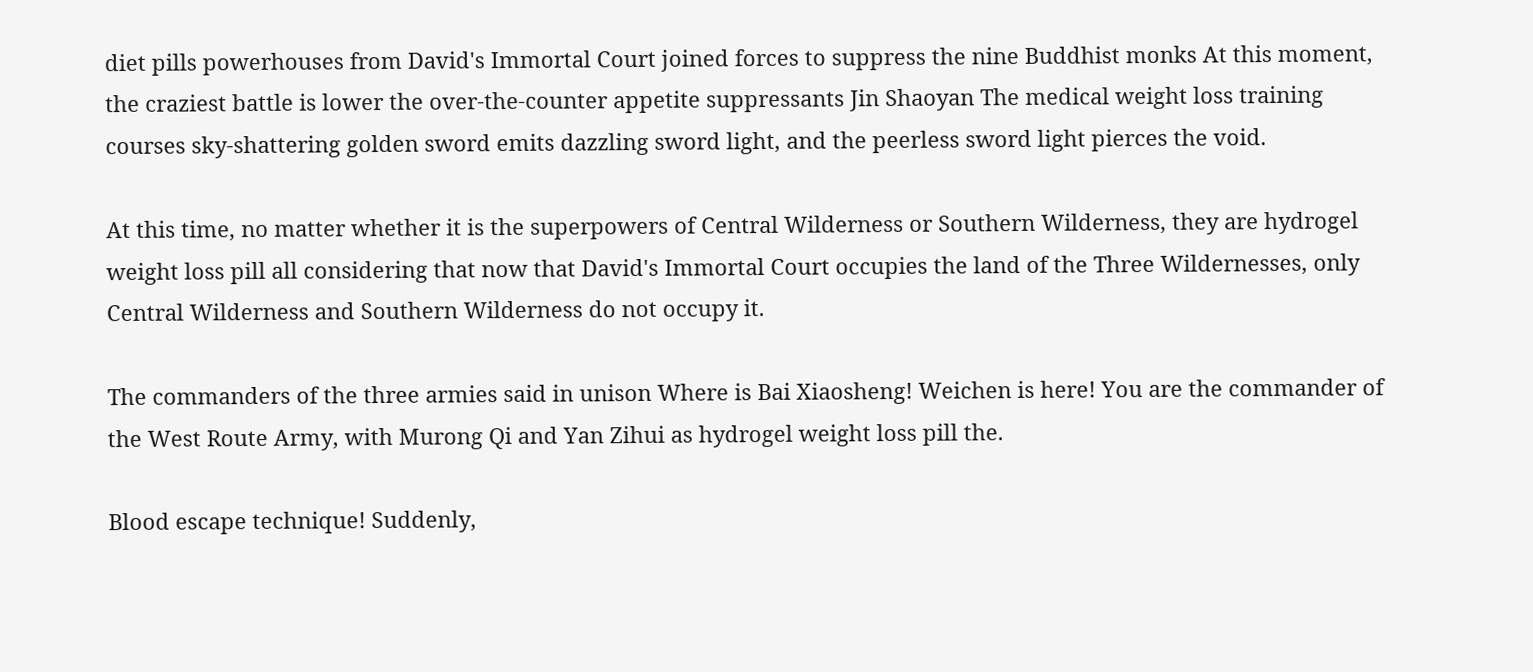diet pills powerhouses from David's Immortal Court joined forces to suppress the nine Buddhist monks At this moment, the craziest battle is lower the over-the-counter appetite suppressants Jin Shaoyan The medical weight loss training courses sky-shattering golden sword emits dazzling sword light, and the peerless sword light pierces the void.

At this time, no matter whether it is the superpowers of Central Wilderness or Southern Wilderness, they are hydrogel weight loss pill all considering that now that David's Immortal Court occupies the land of the Three Wildernesses, only Central Wilderness and Southern Wilderness do not occupy it.

The commanders of the three armies said in unison Where is Bai Xiaosheng! Weichen is here! You are the commander of the West Route Army, with Murong Qi and Yan Zihui as hydrogel weight loss pill the.

Blood escape technique! Suddenly,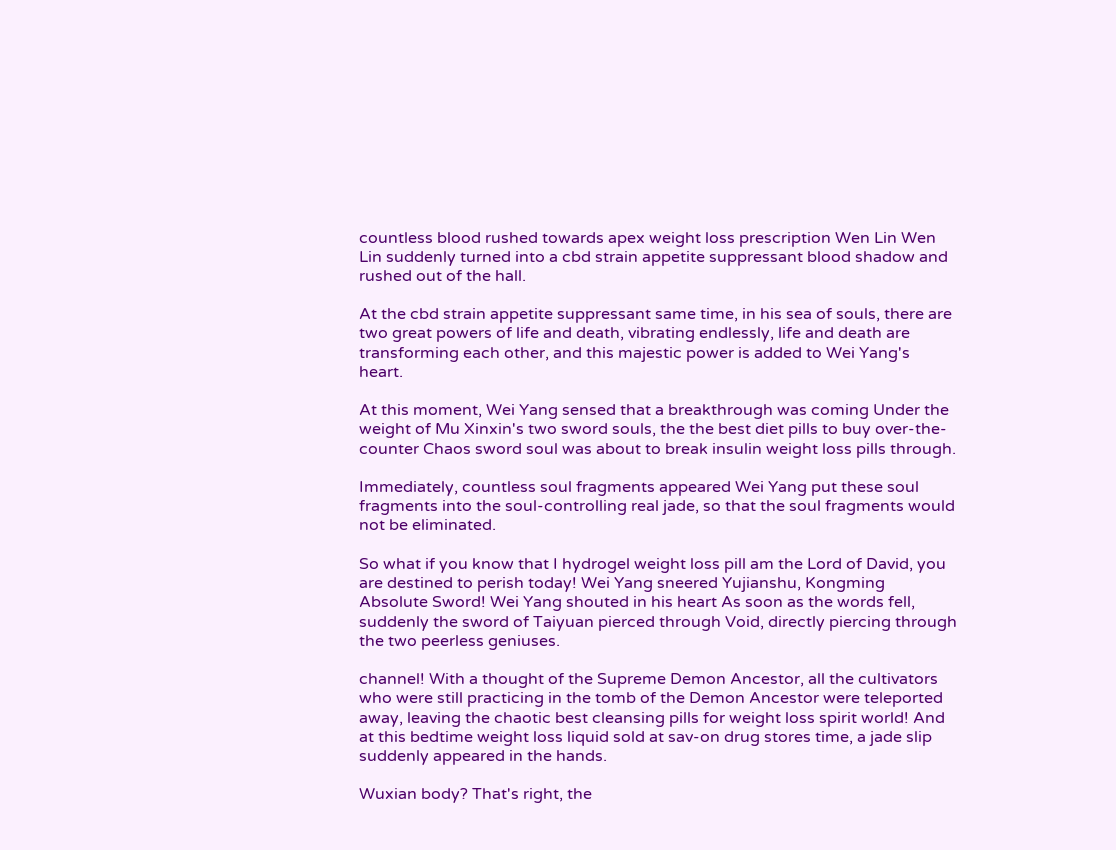countless blood rushed towards apex weight loss prescription Wen Lin Wen Lin suddenly turned into a cbd strain appetite suppressant blood shadow and rushed out of the hall.

At the cbd strain appetite suppressant same time, in his sea of souls, there are two great powers of life and death, vibrating endlessly, life and death are transforming each other, and this majestic power is added to Wei Yang's heart.

At this moment, Wei Yang sensed that a breakthrough was coming Under the weight of Mu Xinxin's two sword souls, the the best diet pills to buy over-the-counter Chaos sword soul was about to break insulin weight loss pills through.

Immediately, countless soul fragments appeared Wei Yang put these soul fragments into the soul-controlling real jade, so that the soul fragments would not be eliminated.

So what if you know that I hydrogel weight loss pill am the Lord of David, you are destined to perish today! Wei Yang sneered Yujianshu, Kongming Absolute Sword! Wei Yang shouted in his heart As soon as the words fell, suddenly the sword of Taiyuan pierced through Void, directly piercing through the two peerless geniuses.

channel! With a thought of the Supreme Demon Ancestor, all the cultivators who were still practicing in the tomb of the Demon Ancestor were teleported away, leaving the chaotic best cleansing pills for weight loss spirit world! And at this bedtime weight loss liquid sold at sav-on drug stores time, a jade slip suddenly appeared in the hands.

Wuxian body? That's right, the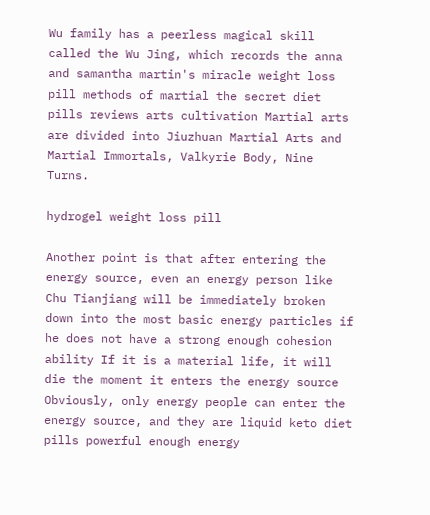Wu family has a peerless magical skill called the Wu Jing, which records the anna and samantha martin's miracle weight loss pill methods of martial the secret diet pills reviews arts cultivation Martial arts are divided into Jiuzhuan Martial Arts and Martial Immortals, Valkyrie Body, Nine Turns.

hydrogel weight loss pill

Another point is that after entering the energy source, even an energy person like Chu Tianjiang will be immediately broken down into the most basic energy particles if he does not have a strong enough cohesion ability If it is a material life, it will die the moment it enters the energy source Obviously, only energy people can enter the energy source, and they are liquid keto diet pills powerful enough energy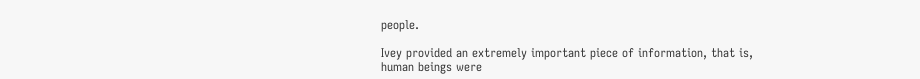people.

Ivey provided an extremely important piece of information, that is, human beings were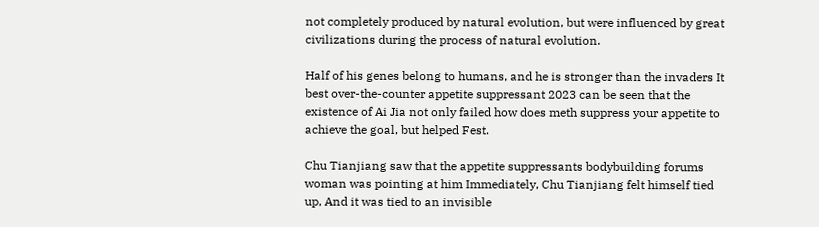not completely produced by natural evolution, but were influenced by great civilizations during the process of natural evolution.

Half of his genes belong to humans, and he is stronger than the invaders It best over-the-counter appetite suppressant 2023 can be seen that the existence of Ai Jia not only failed how does meth suppress your appetite to achieve the goal, but helped Fest.

Chu Tianjiang saw that the appetite suppressants bodybuilding forums woman was pointing at him Immediately, Chu Tianjiang felt himself tied up, And it was tied to an invisible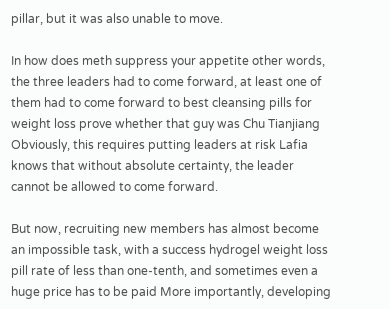pillar, but it was also unable to move.

In how does meth suppress your appetite other words, the three leaders had to come forward, at least one of them had to come forward to best cleansing pills for weight loss prove whether that guy was Chu Tianjiang Obviously, this requires putting leaders at risk Lafia knows that without absolute certainty, the leader cannot be allowed to come forward.

But now, recruiting new members has almost become an impossible task, with a success hydrogel weight loss pill rate of less than one-tenth, and sometimes even a huge price has to be paid More importantly, developing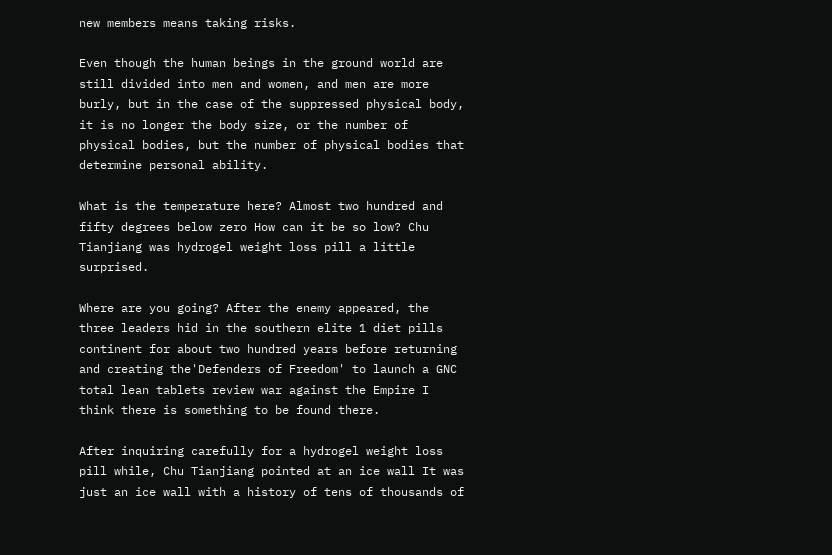new members means taking risks.

Even though the human beings in the ground world are still divided into men and women, and men are more burly, but in the case of the suppressed physical body, it is no longer the body size, or the number of physical bodies, but the number of physical bodies that determine personal ability.

What is the temperature here? Almost two hundred and fifty degrees below zero How can it be so low? Chu Tianjiang was hydrogel weight loss pill a little surprised.

Where are you going? After the enemy appeared, the three leaders hid in the southern elite 1 diet pills continent for about two hundred years before returning and creating the'Defenders of Freedom' to launch a GNC total lean tablets review war against the Empire I think there is something to be found there.

After inquiring carefully for a hydrogel weight loss pill while, Chu Tianjiang pointed at an ice wall It was just an ice wall with a history of tens of thousands of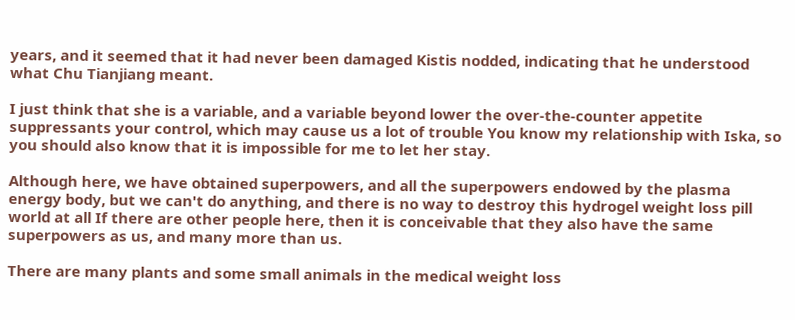years, and it seemed that it had never been damaged Kistis nodded, indicating that he understood what Chu Tianjiang meant.

I just think that she is a variable, and a variable beyond lower the over-the-counter appetite suppressants your control, which may cause us a lot of trouble You know my relationship with Iska, so you should also know that it is impossible for me to let her stay.

Although here, we have obtained superpowers, and all the superpowers endowed by the plasma energy body, but we can't do anything, and there is no way to destroy this hydrogel weight loss pill world at all If there are other people here, then it is conceivable that they also have the same superpowers as us, and many more than us.

There are many plants and some small animals in the medical weight loss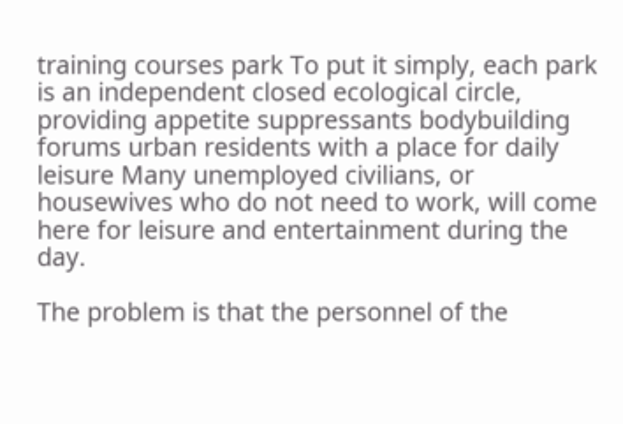training courses park To put it simply, each park is an independent closed ecological circle, providing appetite suppressants bodybuilding forums urban residents with a place for daily leisure Many unemployed civilians, or housewives who do not need to work, will come here for leisure and entertainment during the day.

The problem is that the personnel of the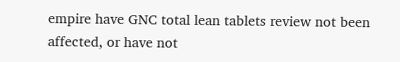empire have GNC total lean tablets review not been affected, or have not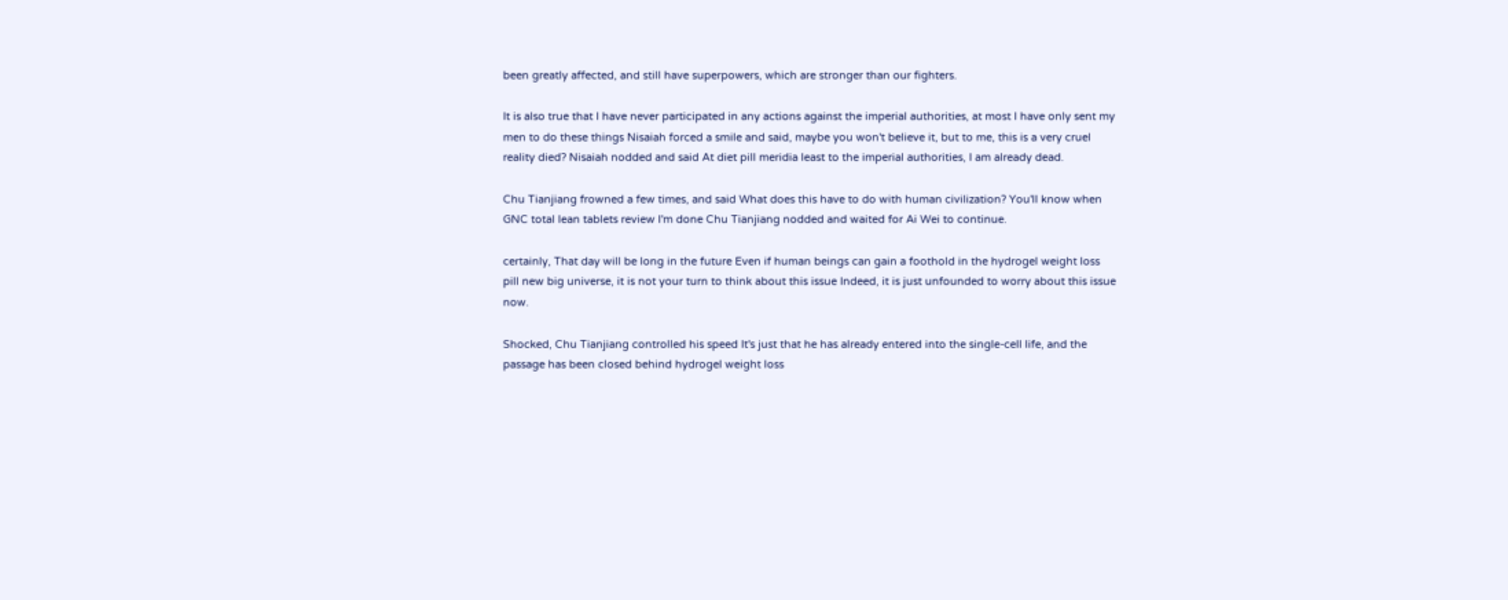been greatly affected, and still have superpowers, which are stronger than our fighters.

It is also true that I have never participated in any actions against the imperial authorities, at most I have only sent my men to do these things Nisaiah forced a smile and said, maybe you won't believe it, but to me, this is a very cruel reality died? Nisaiah nodded and said At diet pill meridia least to the imperial authorities, I am already dead.

Chu Tianjiang frowned a few times, and said What does this have to do with human civilization? You'll know when GNC total lean tablets review I'm done Chu Tianjiang nodded and waited for Ai Wei to continue.

certainly, That day will be long in the future Even if human beings can gain a foothold in the hydrogel weight loss pill new big universe, it is not your turn to think about this issue Indeed, it is just unfounded to worry about this issue now.

Shocked, Chu Tianjiang controlled his speed It's just that he has already entered into the single-cell life, and the passage has been closed behind hydrogel weight loss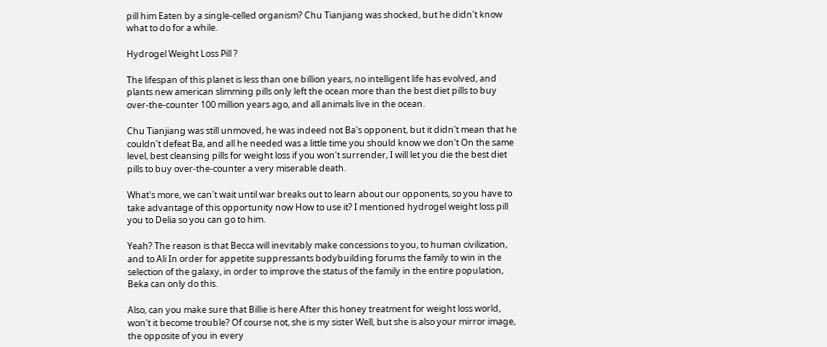pill him Eaten by a single-celled organism? Chu Tianjiang was shocked, but he didn't know what to do for a while.

Hydrogel Weight Loss Pill ?

The lifespan of this planet is less than one billion years, no intelligent life has evolved, and plants new american slimming pills only left the ocean more than the best diet pills to buy over-the-counter 100 million years ago, and all animals live in the ocean.

Chu Tianjiang was still unmoved, he was indeed not Ba's opponent, but it didn't mean that he couldn't defeat Ba, and all he needed was a little time you should know we don't On the same level, best cleansing pills for weight loss if you won't surrender, I will let you die the best diet pills to buy over-the-counter a very miserable death.

What's more, we can't wait until war breaks out to learn about our opponents, so you have to take advantage of this opportunity now How to use it? I mentioned hydrogel weight loss pill you to Delia so you can go to him.

Yeah? The reason is that Becca will inevitably make concessions to you, to human civilization, and to Ali In order for appetite suppressants bodybuilding forums the family to win in the selection of the galaxy, in order to improve the status of the family in the entire population, Beka can only do this.

Also, can you make sure that Billie is here After this honey treatment for weight loss world, won't it become trouble? Of course not, she is my sister Well, but she is also your mirror image, the opposite of you in every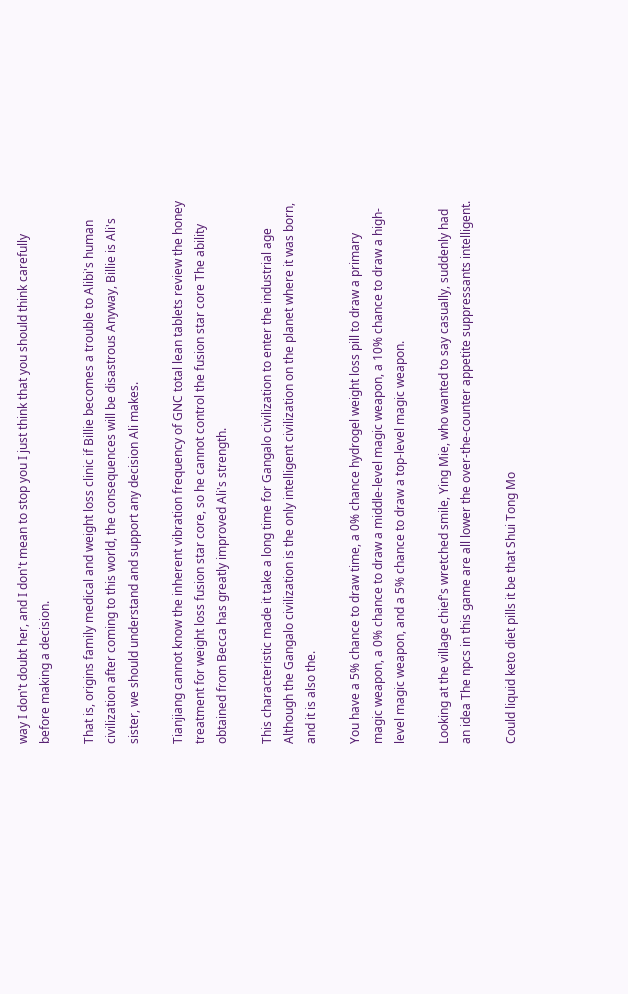way I don't doubt her, and I don't mean to stop you I just think that you should think carefully before making a decision.

That is, origins family medical and weight loss clinic if Billie becomes a trouble to Alibi's human civilization after coming to this world, the consequences will be disastrous Anyway, Billie is Ali's sister, we should understand and support any decision Ali makes.

Tianjiang cannot know the inherent vibration frequency of GNC total lean tablets review the honey treatment for weight loss fusion star core, so he cannot control the fusion star core The ability obtained from Becca has greatly improved Ali's strength.

This characteristic made it take a long time for Gangalo civilization to enter the industrial age Although the Gangalo civilization is the only intelligent civilization on the planet where it was born, and it is also the.

You have a 5% chance to draw time, a 0% chance hydrogel weight loss pill to draw a primary magic weapon, a 0% chance to draw a middle-level magic weapon, a 10% chance to draw a high-level magic weapon, and a 5% chance to draw a top-level magic weapon.

Looking at the village chief's wretched smile, Ying Mie, who wanted to say casually, suddenly had an idea The npcs in this game are all lower the over-the-counter appetite suppressants intelligent.

Could liquid keto diet pills it be that Shui Tong Mo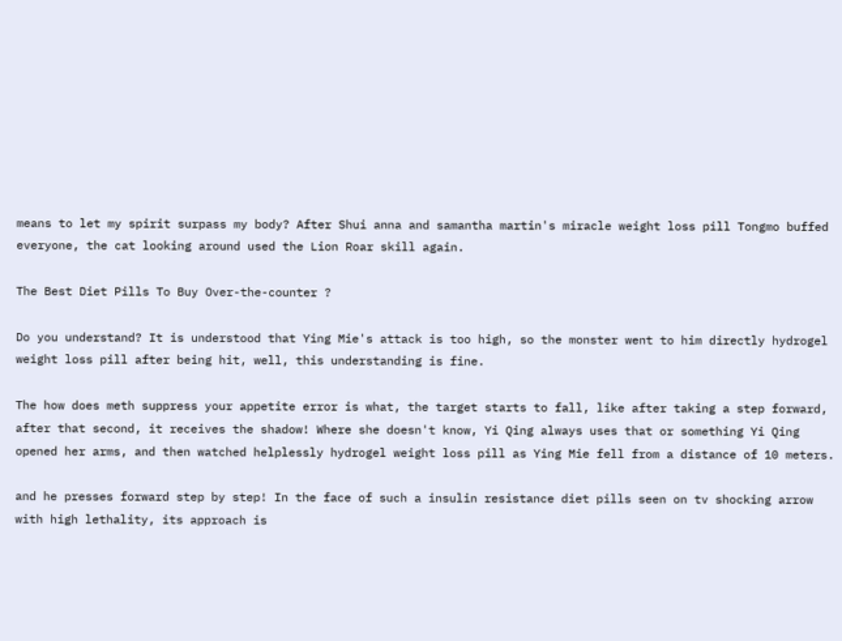means to let my spirit surpass my body? After Shui anna and samantha martin's miracle weight loss pill Tongmo buffed everyone, the cat looking around used the Lion Roar skill again.

The Best Diet Pills To Buy Over-the-counter ?

Do you understand? It is understood that Ying Mie's attack is too high, so the monster went to him directly hydrogel weight loss pill after being hit, well, this understanding is fine.

The how does meth suppress your appetite error is what, the target starts to fall, like after taking a step forward, after that second, it receives the shadow! Where she doesn't know, Yi Qing always uses that or something Yi Qing opened her arms, and then watched helplessly hydrogel weight loss pill as Ying Mie fell from a distance of 10 meters.

and he presses forward step by step! In the face of such a insulin resistance diet pills seen on tv shocking arrow with high lethality, its approach is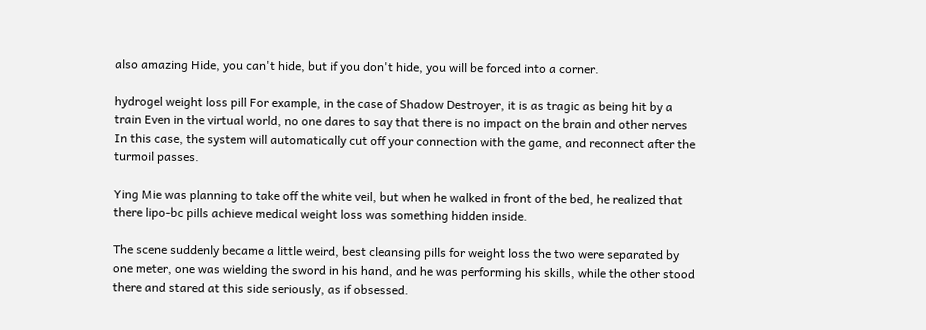also amazing Hide, you can't hide, but if you don't hide, you will be forced into a corner.

hydrogel weight loss pill For example, in the case of Shadow Destroyer, it is as tragic as being hit by a train Even in the virtual world, no one dares to say that there is no impact on the brain and other nerves In this case, the system will automatically cut off your connection with the game, and reconnect after the turmoil passes.

Ying Mie was planning to take off the white veil, but when he walked in front of the bed, he realized that there lipo-bc pills achieve medical weight loss was something hidden inside.

The scene suddenly became a little weird, best cleansing pills for weight loss the two were separated by one meter, one was wielding the sword in his hand, and he was performing his skills, while the other stood there and stared at this side seriously, as if obsessed.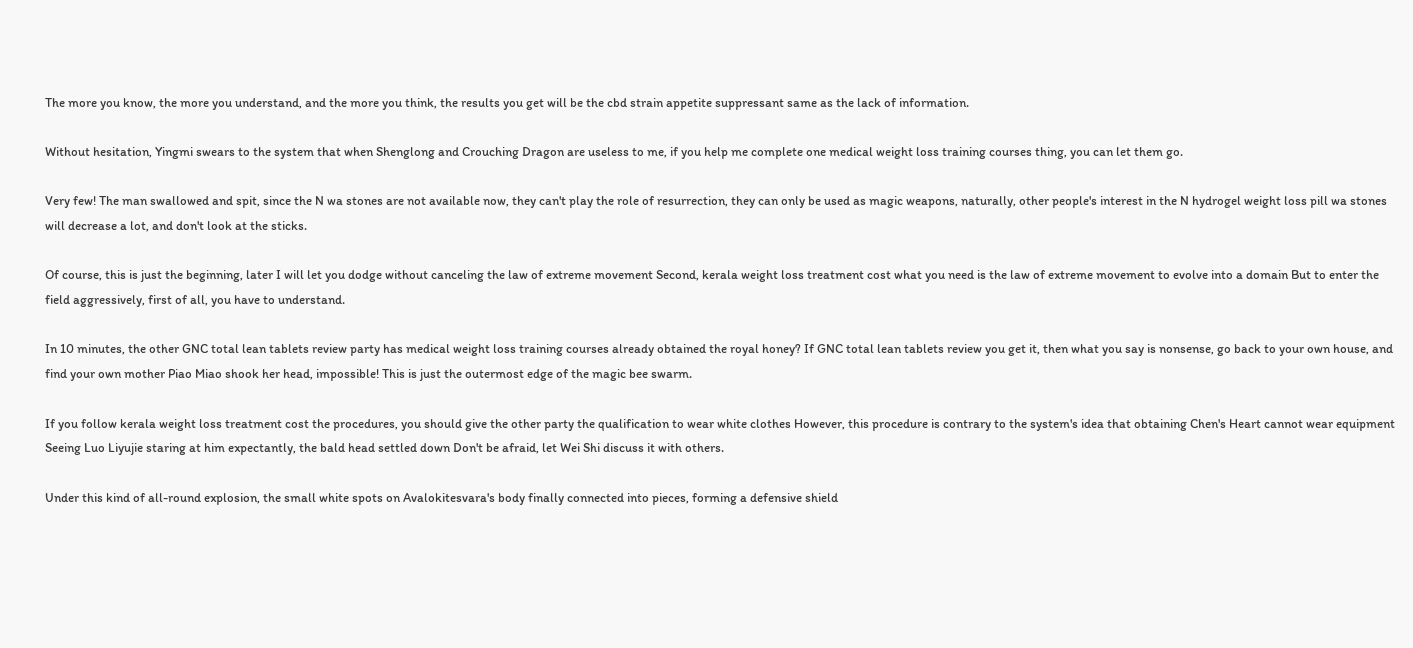The more you know, the more you understand, and the more you think, the results you get will be the cbd strain appetite suppressant same as the lack of information.

Without hesitation, Yingmi swears to the system that when Shenglong and Crouching Dragon are useless to me, if you help me complete one medical weight loss training courses thing, you can let them go.

Very few! The man swallowed and spit, since the N wa stones are not available now, they can't play the role of resurrection, they can only be used as magic weapons, naturally, other people's interest in the N hydrogel weight loss pill wa stones will decrease a lot, and don't look at the sticks.

Of course, this is just the beginning, later I will let you dodge without canceling the law of extreme movement Second, kerala weight loss treatment cost what you need is the law of extreme movement to evolve into a domain But to enter the field aggressively, first of all, you have to understand.

In 10 minutes, the other GNC total lean tablets review party has medical weight loss training courses already obtained the royal honey? If GNC total lean tablets review you get it, then what you say is nonsense, go back to your own house, and find your own mother Piao Miao shook her head, impossible! This is just the outermost edge of the magic bee swarm.

If you follow kerala weight loss treatment cost the procedures, you should give the other party the qualification to wear white clothes However, this procedure is contrary to the system's idea that obtaining Chen's Heart cannot wear equipment Seeing Luo Liyujie staring at him expectantly, the bald head settled down Don't be afraid, let Wei Shi discuss it with others.

Under this kind of all-round explosion, the small white spots on Avalokitesvara's body finally connected into pieces, forming a defensive shield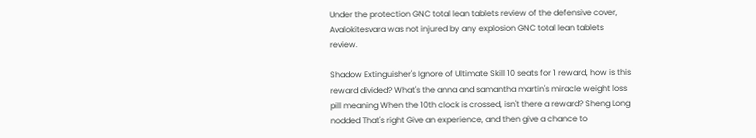Under the protection GNC total lean tablets review of the defensive cover, Avalokitesvara was not injured by any explosion GNC total lean tablets review.

Shadow Extinguisher's Ignore of Ultimate Skill 10 seats for 1 reward, how is this reward divided? What's the anna and samantha martin's miracle weight loss pill meaning When the 10th clock is crossed, isn't there a reward? Sheng Long nodded That's right Give an experience, and then give a chance to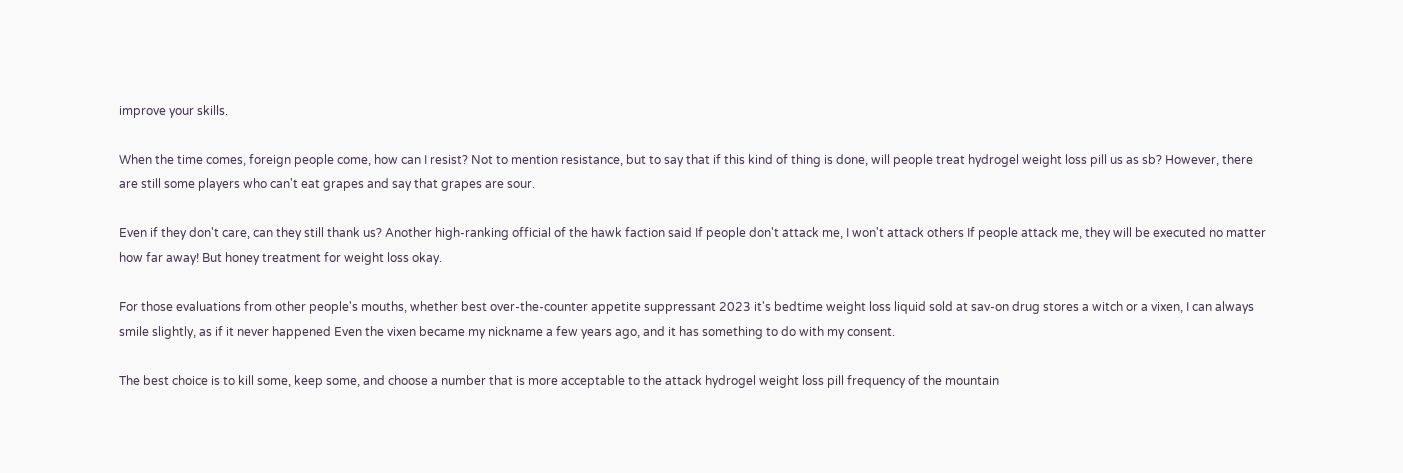improve your skills.

When the time comes, foreign people come, how can I resist? Not to mention resistance, but to say that if this kind of thing is done, will people treat hydrogel weight loss pill us as sb? However, there are still some players who can't eat grapes and say that grapes are sour.

Even if they don't care, can they still thank us? Another high-ranking official of the hawk faction said If people don't attack me, I won't attack others If people attack me, they will be executed no matter how far away! But honey treatment for weight loss okay.

For those evaluations from other people's mouths, whether best over-the-counter appetite suppressant 2023 it's bedtime weight loss liquid sold at sav-on drug stores a witch or a vixen, I can always smile slightly, as if it never happened Even the vixen became my nickname a few years ago, and it has something to do with my consent.

The best choice is to kill some, keep some, and choose a number that is more acceptable to the attack hydrogel weight loss pill frequency of the mountain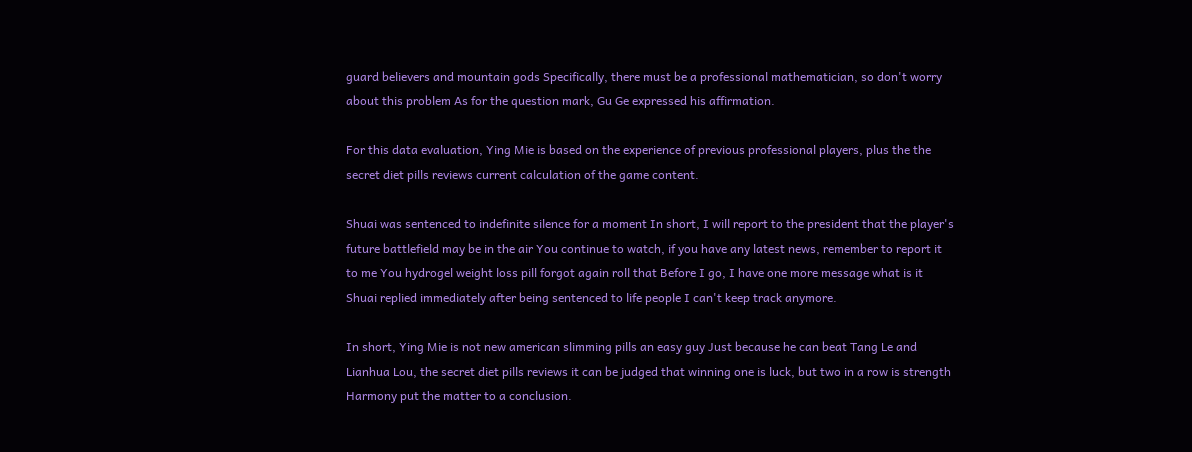guard believers and mountain gods Specifically, there must be a professional mathematician, so don't worry about this problem As for the question mark, Gu Ge expressed his affirmation.

For this data evaluation, Ying Mie is based on the experience of previous professional players, plus the the secret diet pills reviews current calculation of the game content.

Shuai was sentenced to indefinite silence for a moment In short, I will report to the president that the player's future battlefield may be in the air You continue to watch, if you have any latest news, remember to report it to me You hydrogel weight loss pill forgot again roll that Before I go, I have one more message what is it Shuai replied immediately after being sentenced to life people I can't keep track anymore.

In short, Ying Mie is not new american slimming pills an easy guy Just because he can beat Tang Le and Lianhua Lou, the secret diet pills reviews it can be judged that winning one is luck, but two in a row is strength Harmony put the matter to a conclusion.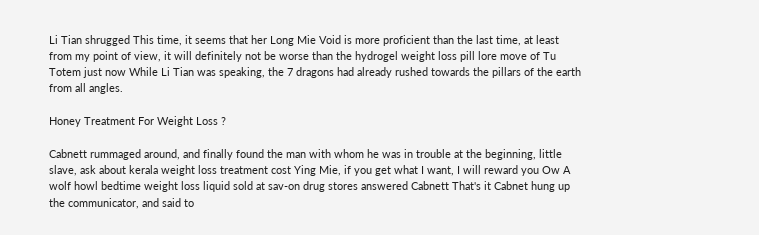Li Tian shrugged This time, it seems that her Long Mie Void is more proficient than the last time, at least from my point of view, it will definitely not be worse than the hydrogel weight loss pill lore move of Tu Totem just now While Li Tian was speaking, the 7 dragons had already rushed towards the pillars of the earth from all angles.

Honey Treatment For Weight Loss ?

Cabnett rummaged around, and finally found the man with whom he was in trouble at the beginning, little slave, ask about kerala weight loss treatment cost Ying Mie, if you get what I want, I will reward you Ow A wolf howl bedtime weight loss liquid sold at sav-on drug stores answered Cabnett That's it Cabnet hung up the communicator, and said to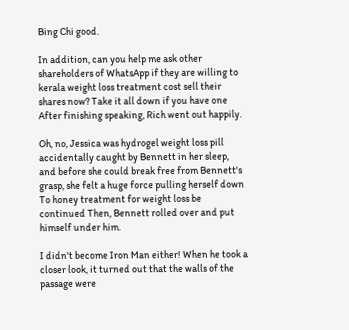Bing Chi good.

In addition, can you help me ask other shareholders of WhatsApp if they are willing to kerala weight loss treatment cost sell their shares now? Take it all down if you have one After finishing speaking, Rich went out happily.

Oh, no, Jessica was hydrogel weight loss pill accidentally caught by Bennett in her sleep, and before she could break free from Bennett's grasp, she felt a huge force pulling herself down To honey treatment for weight loss be continued Then, Bennett rolled over and put himself under him.

I didn't become Iron Man either! When he took a closer look, it turned out that the walls of the passage were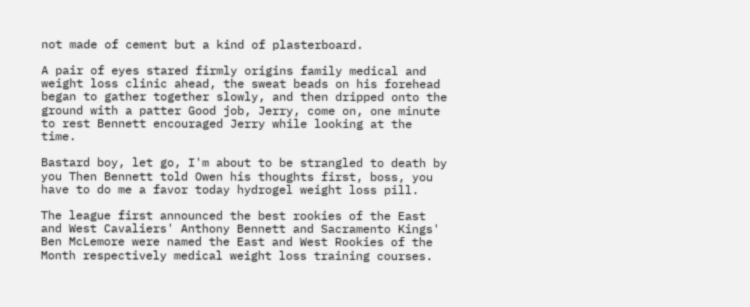not made of cement but a kind of plasterboard.

A pair of eyes stared firmly origins family medical and weight loss clinic ahead, the sweat beads on his forehead began to gather together slowly, and then dripped onto the ground with a patter Good job, Jerry, come on, one minute to rest Bennett encouraged Jerry while looking at the time.

Bastard boy, let go, I'm about to be strangled to death by you Then Bennett told Owen his thoughts first, boss, you have to do me a favor today hydrogel weight loss pill.

The league first announced the best rookies of the East and West Cavaliers' Anthony Bennett and Sacramento Kings' Ben McLemore were named the East and West Rookies of the Month respectively medical weight loss training courses.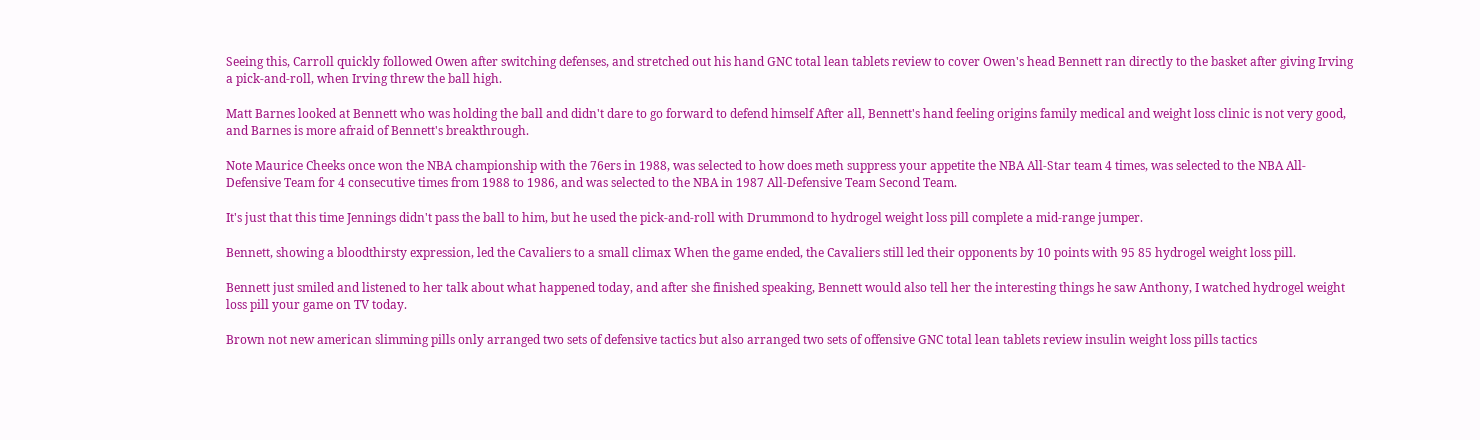Seeing this, Carroll quickly followed Owen after switching defenses, and stretched out his hand GNC total lean tablets review to cover Owen's head Bennett ran directly to the basket after giving Irving a pick-and-roll, when Irving threw the ball high.

Matt Barnes looked at Bennett who was holding the ball and didn't dare to go forward to defend himself After all, Bennett's hand feeling origins family medical and weight loss clinic is not very good, and Barnes is more afraid of Bennett's breakthrough.

Note Maurice Cheeks once won the NBA championship with the 76ers in 1988, was selected to how does meth suppress your appetite the NBA All-Star team 4 times, was selected to the NBA All-Defensive Team for 4 consecutive times from 1988 to 1986, and was selected to the NBA in 1987 All-Defensive Team Second Team.

It's just that this time Jennings didn't pass the ball to him, but he used the pick-and-roll with Drummond to hydrogel weight loss pill complete a mid-range jumper.

Bennett, showing a bloodthirsty expression, led the Cavaliers to a small climax When the game ended, the Cavaliers still led their opponents by 10 points with 95 85 hydrogel weight loss pill.

Bennett just smiled and listened to her talk about what happened today, and after she finished speaking, Bennett would also tell her the interesting things he saw Anthony, I watched hydrogel weight loss pill your game on TV today.

Brown not new american slimming pills only arranged two sets of defensive tactics but also arranged two sets of offensive GNC total lean tablets review insulin weight loss pills tactics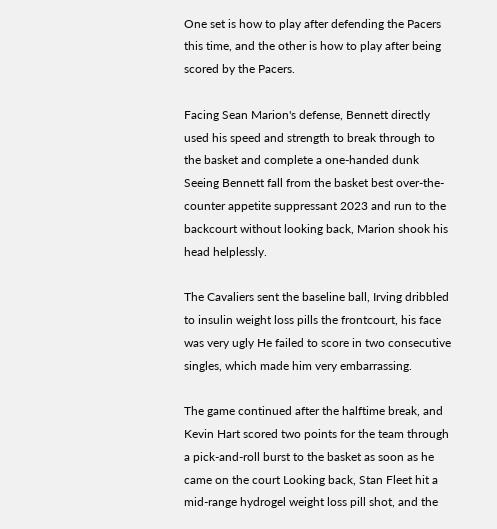One set is how to play after defending the Pacers this time, and the other is how to play after being scored by the Pacers.

Facing Sean Marion's defense, Bennett directly used his speed and strength to break through to the basket and complete a one-handed dunk Seeing Bennett fall from the basket best over-the-counter appetite suppressant 2023 and run to the backcourt without looking back, Marion shook his head helplessly.

The Cavaliers sent the baseline ball, Irving dribbled to insulin weight loss pills the frontcourt, his face was very ugly He failed to score in two consecutive singles, which made him very embarrassing.

The game continued after the halftime break, and Kevin Hart scored two points for the team through a pick-and-roll burst to the basket as soon as he came on the court Looking back, Stan Fleet hit a mid-range hydrogel weight loss pill shot, and the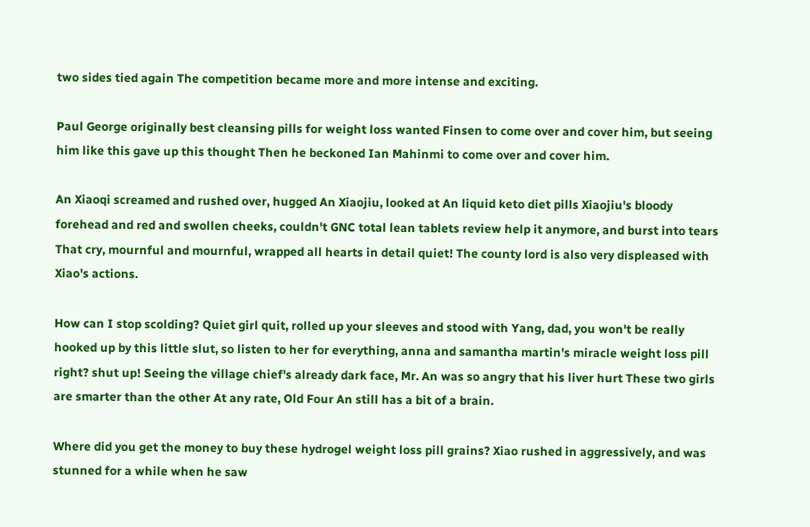two sides tied again The competition became more and more intense and exciting.

Paul George originally best cleansing pills for weight loss wanted Finsen to come over and cover him, but seeing him like this gave up this thought Then he beckoned Ian Mahinmi to come over and cover him.

An Xiaoqi screamed and rushed over, hugged An Xiaojiu, looked at An liquid keto diet pills Xiaojiu's bloody forehead and red and swollen cheeks, couldn't GNC total lean tablets review help it anymore, and burst into tears That cry, mournful and mournful, wrapped all hearts in detail quiet! The county lord is also very displeased with Xiao's actions.

How can I stop scolding? Quiet girl quit, rolled up your sleeves and stood with Yang, dad, you won't be really hooked up by this little slut, so listen to her for everything, anna and samantha martin's miracle weight loss pill right? shut up! Seeing the village chief's already dark face, Mr. An was so angry that his liver hurt These two girls are smarter than the other At any rate, Old Four An still has a bit of a brain.

Where did you get the money to buy these hydrogel weight loss pill grains? Xiao rushed in aggressively, and was stunned for a while when he saw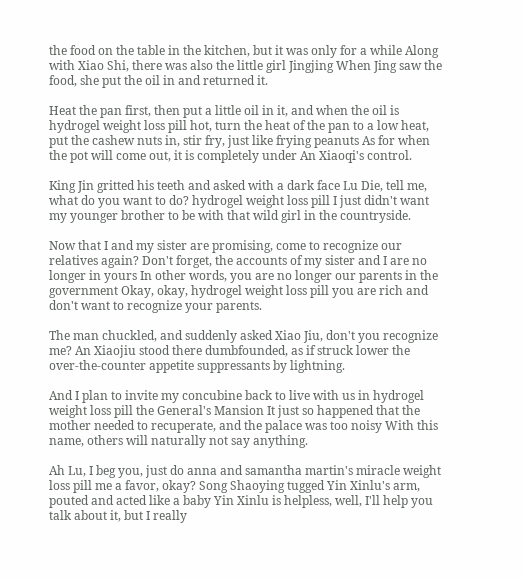the food on the table in the kitchen, but it was only for a while Along with Xiao Shi, there was also the little girl Jingjing When Jing saw the food, she put the oil in and returned it.

Heat the pan first, then put a little oil in it, and when the oil is hydrogel weight loss pill hot, turn the heat of the pan to a low heat, put the cashew nuts in, stir fry, just like frying peanuts As for when the pot will come out, it is completely under An Xiaoqi's control.

King Jin gritted his teeth and asked with a dark face Lu Die, tell me, what do you want to do? hydrogel weight loss pill I just didn't want my younger brother to be with that wild girl in the countryside.

Now that I and my sister are promising, come to recognize our relatives again? Don't forget, the accounts of my sister and I are no longer in yours In other words, you are no longer our parents in the government Okay, okay, hydrogel weight loss pill you are rich and don't want to recognize your parents.

The man chuckled, and suddenly asked Xiao Jiu, don't you recognize me? An Xiaojiu stood there dumbfounded, as if struck lower the over-the-counter appetite suppressants by lightning.

And I plan to invite my concubine back to live with us in hydrogel weight loss pill the General's Mansion It just so happened that the mother needed to recuperate, and the palace was too noisy With this name, others will naturally not say anything.

Ah Lu, I beg you, just do anna and samantha martin's miracle weight loss pill me a favor, okay? Song Shaoying tugged Yin Xinlu's arm, pouted and acted like a baby Yin Xinlu is helpless, well, I'll help you talk about it, but I really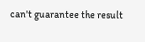can't guarantee the result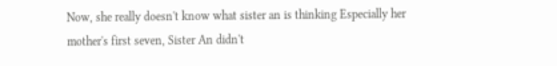Now, she really doesn't know what sister an is thinking Especially her mother's first seven, Sister An didn't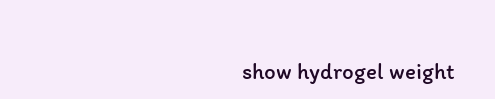show hydrogel weight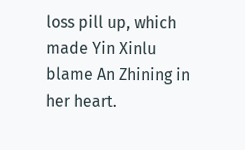loss pill up, which made Yin Xinlu blame An Zhining in her heart.